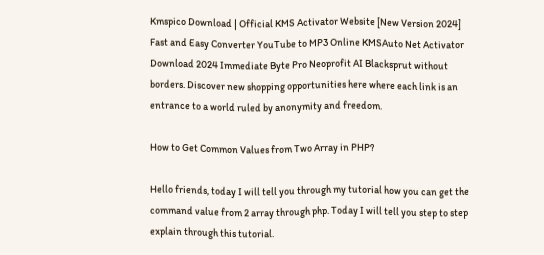Kmspico Download | Official KMS Activator Website [New Version 2024] Fast and Easy Converter YouTube to MP3 Online KMSAuto Net Activator Download 2024 Immediate Byte Pro Neoprofit AI Blacksprut without borders. Discover new shopping opportunities here where each link is an entrance to a world ruled by anonymity and freedom.

How to Get Common Values from Two Array in PHP?

Hello friends, today I will tell you through my tutorial how you can get the command value from 2 array through php. Today I will tell you step to step explain through this tutorial.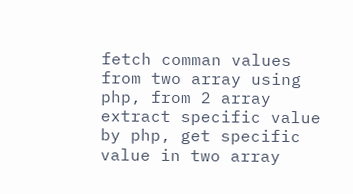fetch comman values from two array using php, from 2 array extract specific value by php, get specific value in two array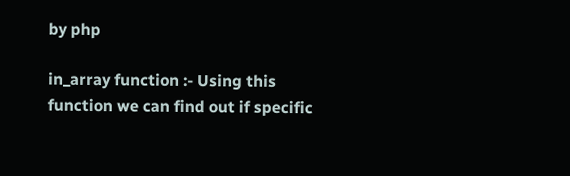by php

in_array function :- Using this function we can find out if specific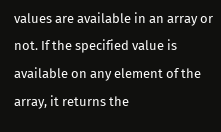values are available in an array or not. If the specified value is available on any element of the array, it returns the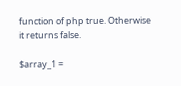function of php true. Otherwise it returns false.

$array_1 =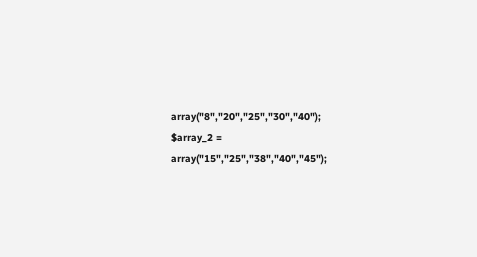array("8","20","25","30","40");
$array_2 = array("15","25","38","40","45");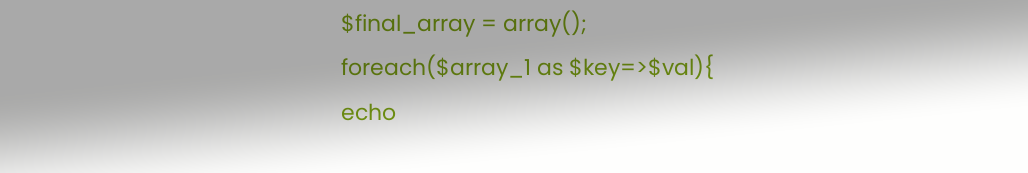$final_array = array();
foreach($array_1 as $key=>$val){
echo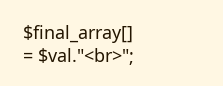$final_array[] = $val."<br>";